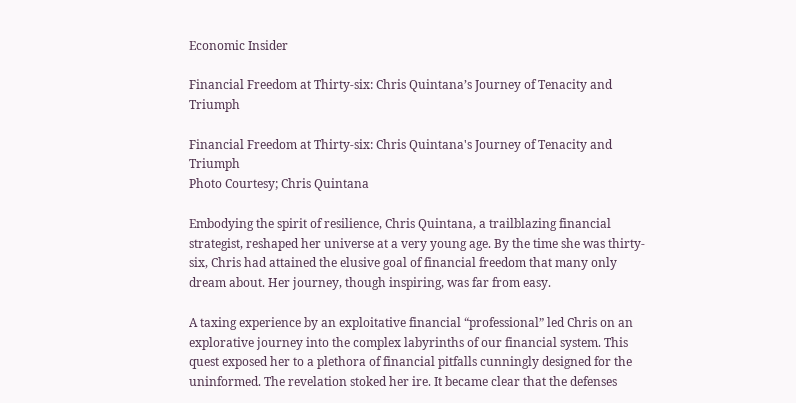Economic Insider

Financial Freedom at Thirty-six: Chris Quintana’s Journey of Tenacity and Triumph

Financial Freedom at Thirty-six: Chris Quintana's Journey of Tenacity and Triumph
Photo Courtesy; Chris Quintana

Embodying the spirit of resilience, Chris Quintana, a trailblazing financial strategist, reshaped her universe at a very young age. By the time she was thirty-six, Chris had attained the elusive goal of financial freedom that many only dream about. Her journey, though inspiring, was far from easy.

A taxing experience by an exploitative financial “professional” led Chris on an explorative journey into the complex labyrinths of our financial system. This quest exposed her to a plethora of financial pitfalls cunningly designed for the uninformed. The revelation stoked her ire. It became clear that the defenses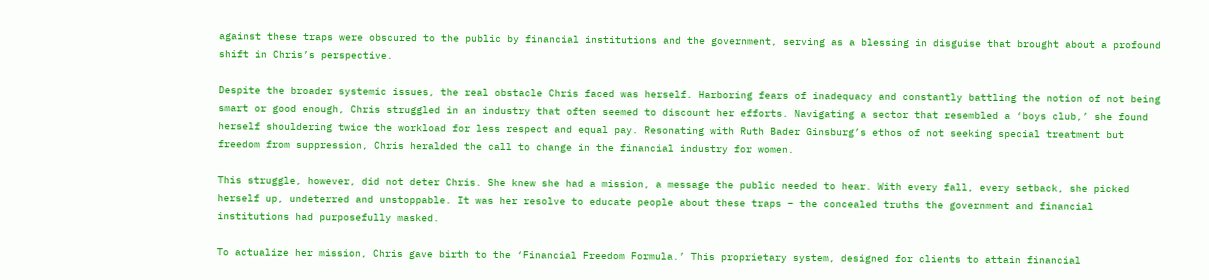against these traps were obscured to the public by financial institutions and the government, serving as a blessing in disguise that brought about a profound shift in Chris’s perspective.

Despite the broader systemic issues, the real obstacle Chris faced was herself. Harboring fears of inadequacy and constantly battling the notion of not being smart or good enough, Chris struggled in an industry that often seemed to discount her efforts. Navigating a sector that resembled a ‘boys club,’ she found herself shouldering twice the workload for less respect and equal pay. Resonating with Ruth Bader Ginsburg’s ethos of not seeking special treatment but freedom from suppression, Chris heralded the call to change in the financial industry for women.

This struggle, however, did not deter Chris. She knew she had a mission, a message the public needed to hear. With every fall, every setback, she picked herself up, undeterred and unstoppable. It was her resolve to educate people about these traps – the concealed truths the government and financial institutions had purposefully masked.

To actualize her mission, Chris gave birth to the ‘Financial Freedom Formula.’ This proprietary system, designed for clients to attain financial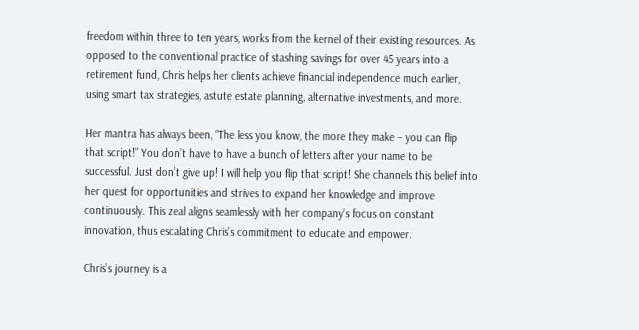freedom within three to ten years, works from the kernel of their existing resources. As opposed to the conventional practice of stashing savings for over 45 years into a retirement fund, Chris helps her clients achieve financial independence much earlier, using smart tax strategies, astute estate planning, alternative investments, and more.

Her mantra has always been, “The less you know, the more they make – you can flip that script!” You don’t have to have a bunch of letters after your name to be successful. Just don’t give up! I will help you flip that script! She channels this belief into her quest for opportunities and strives to expand her knowledge and improve continuously. This zeal aligns seamlessly with her company’s focus on constant innovation, thus escalating Chris’s commitment to educate and empower.

Chris’s journey is a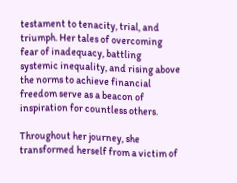testament to tenacity, trial, and triumph. Her tales of overcoming fear of inadequacy, battling systemic inequality, and rising above the norms to achieve financial freedom serve as a beacon of inspiration for countless others.

Throughout her journey, she transformed herself from a victim of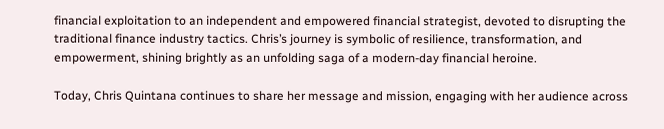financial exploitation to an independent and empowered financial strategist, devoted to disrupting the traditional finance industry tactics. Chris’s journey is symbolic of resilience, transformation, and empowerment, shining brightly as an unfolding saga of a modern-day financial heroine.

Today, Chris Quintana continues to share her message and mission, engaging with her audience across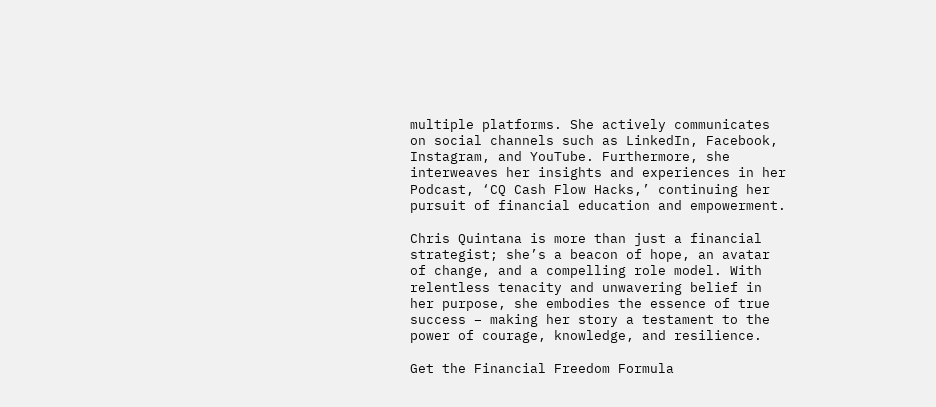multiple platforms. She actively communicates on social channels such as LinkedIn, Facebook, Instagram, and YouTube. Furthermore, she interweaves her insights and experiences in her Podcast, ‘CQ Cash Flow Hacks,’ continuing her pursuit of financial education and empowerment.

Chris Quintana is more than just a financial strategist; she’s a beacon of hope, an avatar of change, and a compelling role model. With relentless tenacity and unwavering belief in her purpose, she embodies the essence of true success – making her story a testament to the power of courage, knowledge, and resilience.

Get the Financial Freedom Formula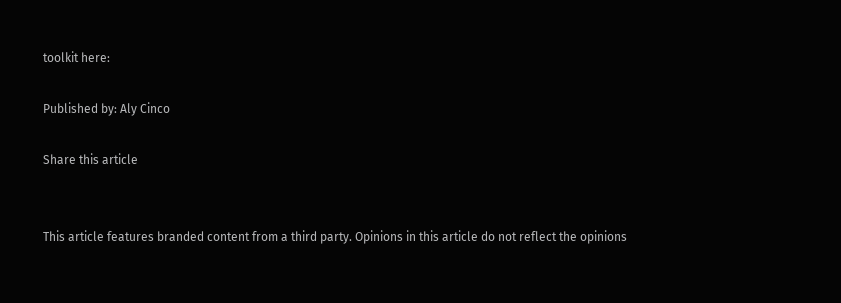toolkit here:

Published by: Aly Cinco

Share this article


This article features branded content from a third party. Opinions in this article do not reflect the opinions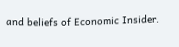and beliefs of Economic Insider.